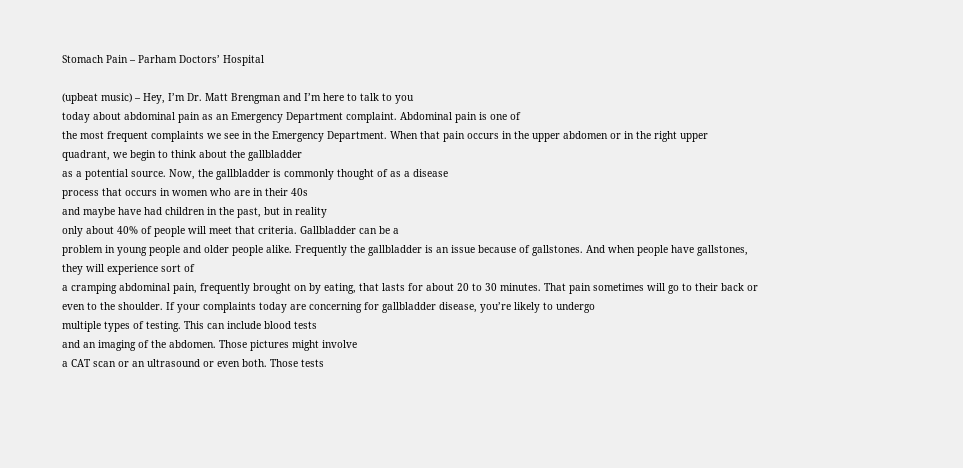Stomach Pain – Parham Doctors’ Hospital

(upbeat music) – Hey, I’m Dr. Matt Brengman and I’m here to talk to you
today about abdominal pain as an Emergency Department complaint. Abdominal pain is one of
the most frequent complaints we see in the Emergency Department. When that pain occurs in the upper abdomen or in the right upper
quadrant, we begin to think about the gallbladder
as a potential source. Now, the gallbladder is commonly thought of as a disease
process that occurs in women who are in their 40s
and maybe have had children in the past, but in reality
only about 40% of people will meet that criteria. Gallbladder can be a
problem in young people and older people alike. Frequently the gallbladder is an issue because of gallstones. And when people have gallstones, they will experience sort of
a cramping abdominal pain, frequently brought on by eating, that lasts for about 20 to 30 minutes. That pain sometimes will go to their back or even to the shoulder. If your complaints today are concerning for gallbladder disease, you’re likely to undergo
multiple types of testing. This can include blood tests
and an imaging of the abdomen. Those pictures might involve
a CAT scan or an ultrasound or even both. Those tests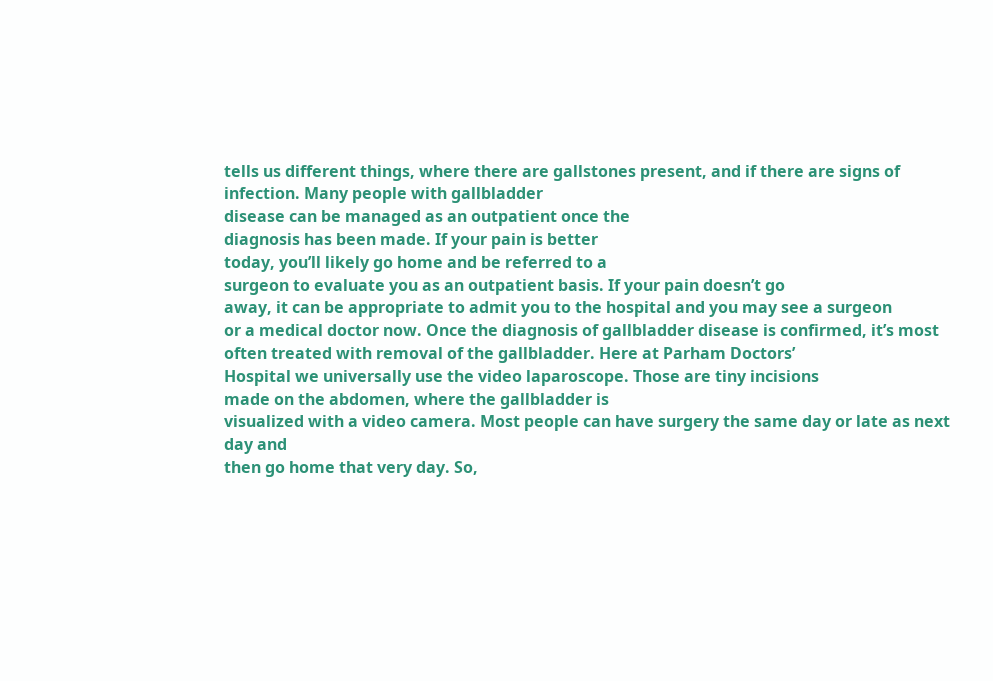tells us different things, where there are gallstones present, and if there are signs of infection. Many people with gallbladder
disease can be managed as an outpatient once the
diagnosis has been made. If your pain is better
today, you’ll likely go home and be referred to a
surgeon to evaluate you as an outpatient basis. If your pain doesn’t go
away, it can be appropriate to admit you to the hospital and you may see a surgeon
or a medical doctor now. Once the diagnosis of gallbladder disease is confirmed, it’s most
often treated with removal of the gallbladder. Here at Parham Doctors’
Hospital we universally use the video laparoscope. Those are tiny incisions
made on the abdomen, where the gallbladder is
visualized with a video camera. Most people can have surgery the same day or late as next day and
then go home that very day. So,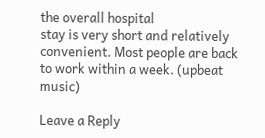the overall hospital
stay is very short and relatively convenient. Most people are back
to work within a week. (upbeat music)

Leave a Reply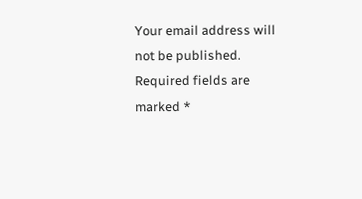Your email address will not be published. Required fields are marked *